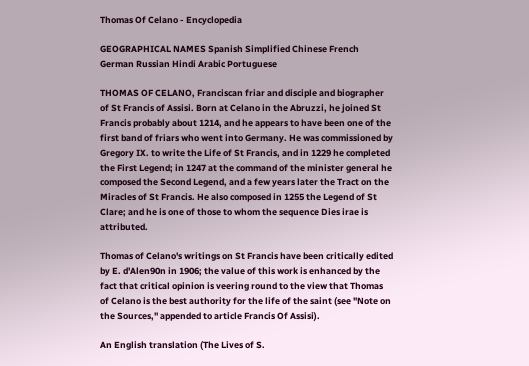Thomas Of Celano - Encyclopedia

GEOGRAPHICAL NAMES Spanish Simplified Chinese French German Russian Hindi Arabic Portuguese

THOMAS OF CELANO, Franciscan friar and disciple and biographer of St Francis of Assisi. Born at Celano in the Abruzzi, he joined St Francis probably about 1214, and he appears to have been one of the first band of friars who went into Germany. He was commissioned by Gregory IX. to write the Life of St Francis, and in 1229 he completed the First Legend; in 1247 at the command of the minister general he composed the Second Legend, and a few years later the Tract on the Miracles of St Francis. He also composed in 1255 the Legend of St Clare; and he is one of those to whom the sequence Dies irae is attributed.

Thomas of Celano's writings on St Francis have been critically edited by E. d'Alen90n in 1906; the value of this work is enhanced by the fact that critical opinion is veering round to the view that Thomas of Celano is the best authority for the life of the saint (see "Note on the Sources," appended to article Francis Of Assisi).

An English translation (The Lives of S.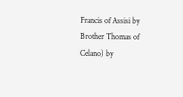Francis of Assisi by Brother Thomas of Celano) by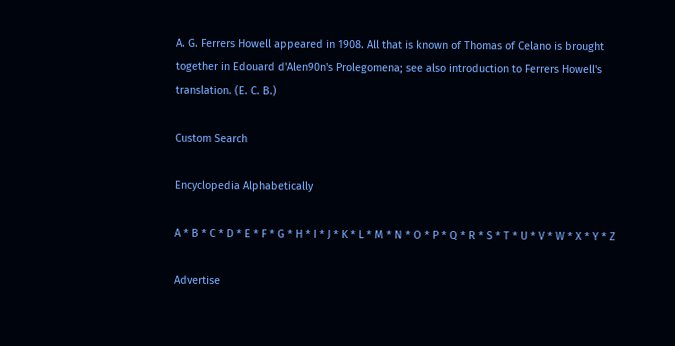A. G. Ferrers Howell appeared in 1908. All that is known of Thomas of Celano is brought together in Edouard d'Alen90n's Prolegomena; see also introduction to Ferrers Howell's translation. (E. C. B.)

Custom Search

Encyclopedia Alphabetically

A * B * C * D * E * F * G * H * I * J * K * L * M * N * O * P * Q * R * S * T * U * V * W * X * Y * Z

Advertise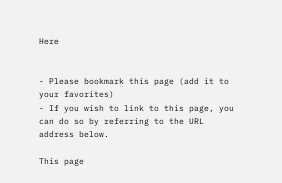Here


- Please bookmark this page (add it to your favorites)
- If you wish to link to this page, you can do so by referring to the URL address below.

This page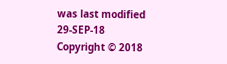was last modified 29-SEP-18
Copyright © 2018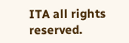ITA all rights reserved.